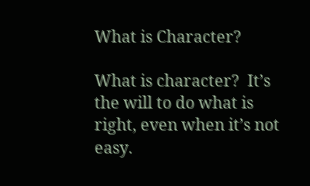What is Character?

What is character?  It’s the will to do what is right, even when it’s not easy.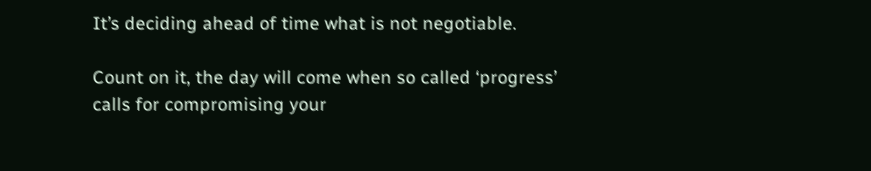It’s deciding ahead of time what is not negotiable.

Count on it, the day will come when so called ‘progress’ calls for compromising your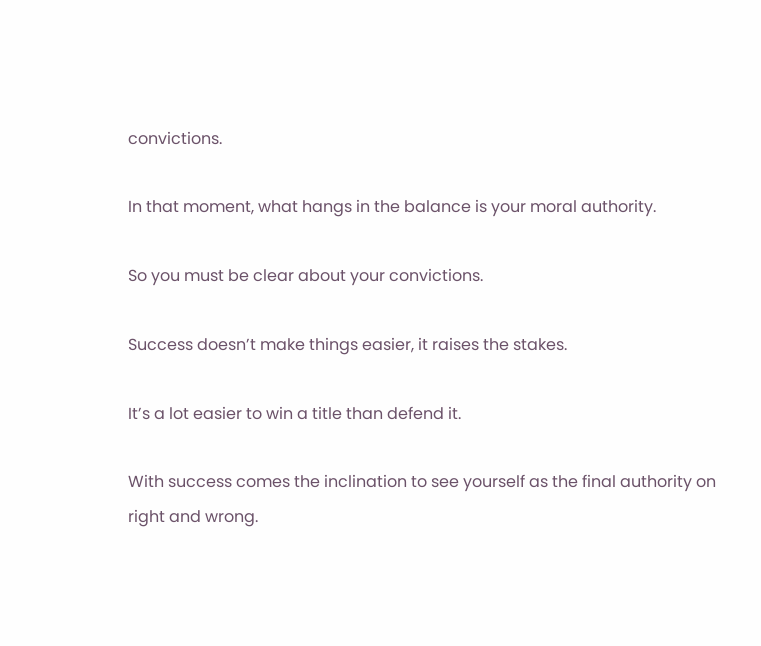convictions.

In that moment, what hangs in the balance is your moral authority.

So you must be clear about your convictions.

Success doesn’t make things easier, it raises the stakes.

It’s a lot easier to win a title than defend it.

With success comes the inclination to see yourself as the final authority on right and wrong.